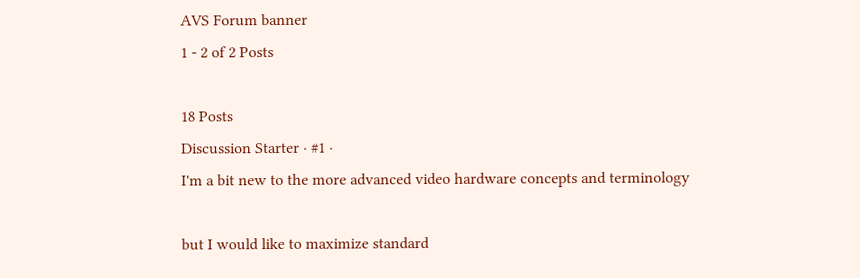AVS Forum banner
1 - 2 of 2 Posts

18 Posts
Discussion Starter · #1 ·
I'm a bit new to the more advanced video hardware concepts and terminology

but I would like to maximize standard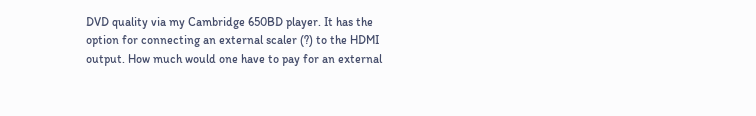DVD quality via my Cambridge 650BD player. It has the option for connecting an external scaler (?) to the HDMI output. How much would one have to pay for an external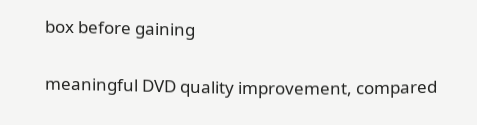box before gaining

meaningful DVD quality improvement, compared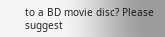to a BD movie disc? Please suggest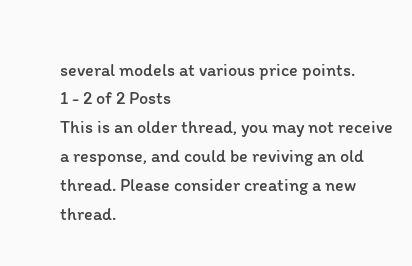several models at various price points.
1 - 2 of 2 Posts
This is an older thread, you may not receive a response, and could be reviving an old thread. Please consider creating a new thread.